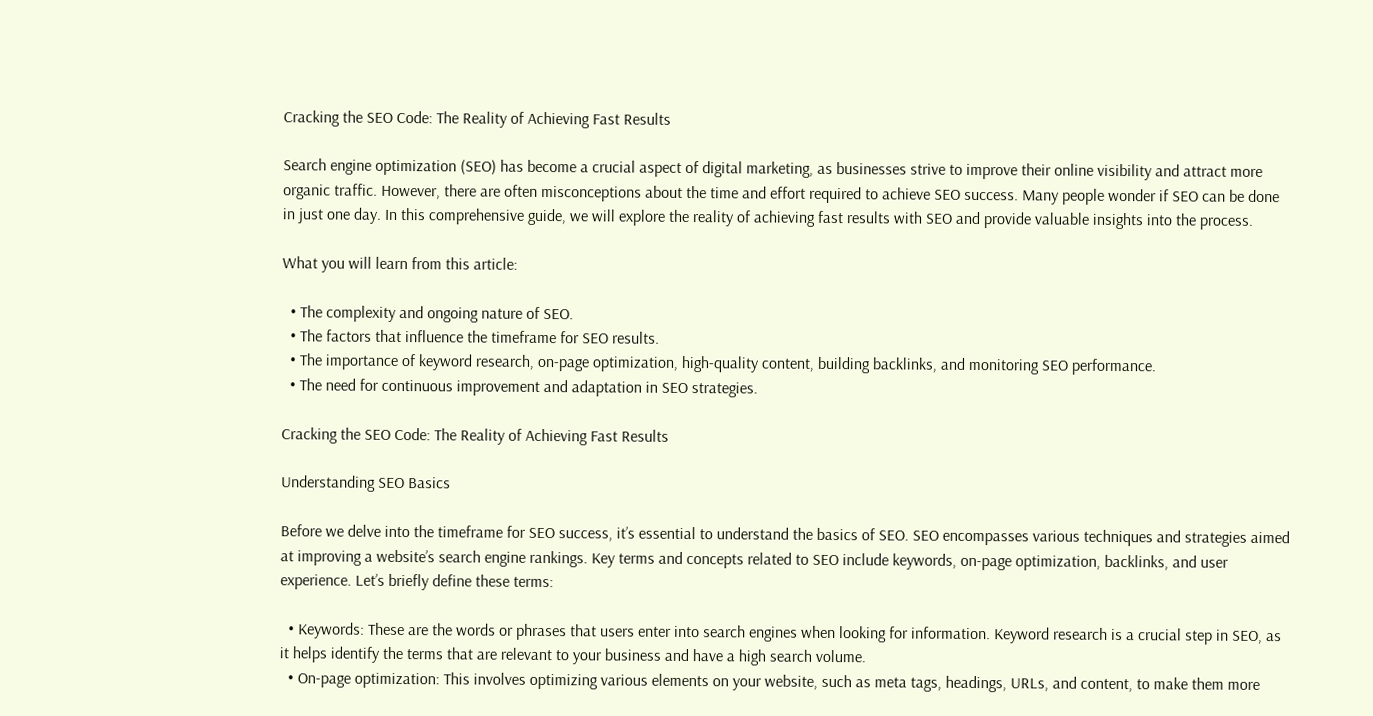Cracking the SEO Code: The Reality of Achieving Fast Results

Search engine optimization (SEO) has become a crucial aspect of digital marketing, as businesses strive to improve their online visibility and attract more organic traffic. However, there are often misconceptions about the time and effort required to achieve SEO success. Many people wonder if SEO can be done in just one day. In this comprehensive guide, we will explore the reality of achieving fast results with SEO and provide valuable insights into the process.

What you will learn from this article:

  • The complexity and ongoing nature of SEO.
  • The factors that influence the timeframe for SEO results.
  • The importance of keyword research, on-page optimization, high-quality content, building backlinks, and monitoring SEO performance.
  • The need for continuous improvement and adaptation in SEO strategies.

Cracking the SEO Code: The Reality of Achieving Fast Results

Understanding SEO Basics

Before we delve into the timeframe for SEO success, it’s essential to understand the basics of SEO. SEO encompasses various techniques and strategies aimed at improving a website’s search engine rankings. Key terms and concepts related to SEO include keywords, on-page optimization, backlinks, and user experience. Let’s briefly define these terms:

  • Keywords: These are the words or phrases that users enter into search engines when looking for information. Keyword research is a crucial step in SEO, as it helps identify the terms that are relevant to your business and have a high search volume.
  • On-page optimization: This involves optimizing various elements on your website, such as meta tags, headings, URLs, and content, to make them more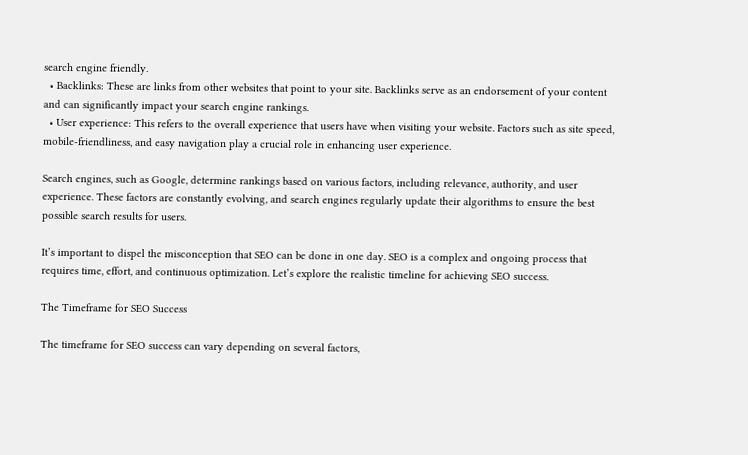search engine friendly.
  • Backlinks: These are links from other websites that point to your site. Backlinks serve as an endorsement of your content and can significantly impact your search engine rankings.
  • User experience: This refers to the overall experience that users have when visiting your website. Factors such as site speed, mobile-friendliness, and easy navigation play a crucial role in enhancing user experience.

Search engines, such as Google, determine rankings based on various factors, including relevance, authority, and user experience. These factors are constantly evolving, and search engines regularly update their algorithms to ensure the best possible search results for users.

It’s important to dispel the misconception that SEO can be done in one day. SEO is a complex and ongoing process that requires time, effort, and continuous optimization. Let’s explore the realistic timeline for achieving SEO success.

The Timeframe for SEO Success

The timeframe for SEO success can vary depending on several factors,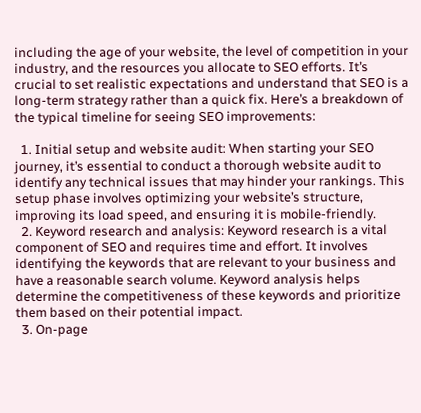including the age of your website, the level of competition in your industry, and the resources you allocate to SEO efforts. It’s crucial to set realistic expectations and understand that SEO is a long-term strategy rather than a quick fix. Here’s a breakdown of the typical timeline for seeing SEO improvements:

  1. Initial setup and website audit: When starting your SEO journey, it’s essential to conduct a thorough website audit to identify any technical issues that may hinder your rankings. This setup phase involves optimizing your website’s structure, improving its load speed, and ensuring it is mobile-friendly.
  2. Keyword research and analysis: Keyword research is a vital component of SEO and requires time and effort. It involves identifying the keywords that are relevant to your business and have a reasonable search volume. Keyword analysis helps determine the competitiveness of these keywords and prioritize them based on their potential impact.
  3. On-page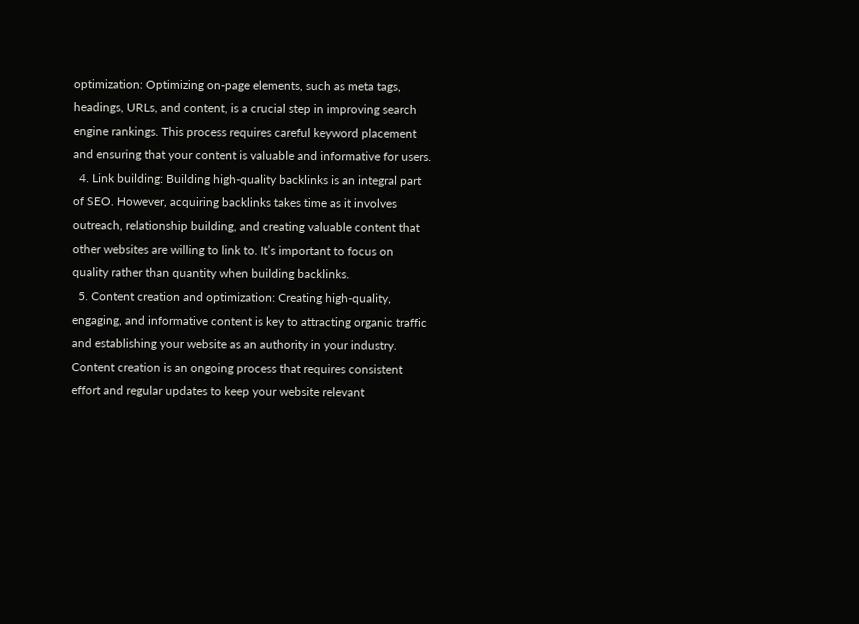optimization: Optimizing on-page elements, such as meta tags, headings, URLs, and content, is a crucial step in improving search engine rankings. This process requires careful keyword placement and ensuring that your content is valuable and informative for users.
  4. Link building: Building high-quality backlinks is an integral part of SEO. However, acquiring backlinks takes time as it involves outreach, relationship building, and creating valuable content that other websites are willing to link to. It’s important to focus on quality rather than quantity when building backlinks.
  5. Content creation and optimization: Creating high-quality, engaging, and informative content is key to attracting organic traffic and establishing your website as an authority in your industry. Content creation is an ongoing process that requires consistent effort and regular updates to keep your website relevant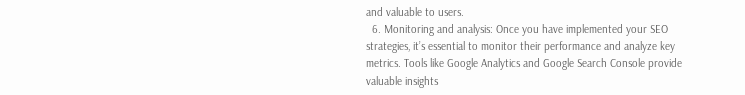and valuable to users.
  6. Monitoring and analysis: Once you have implemented your SEO strategies, it’s essential to monitor their performance and analyze key metrics. Tools like Google Analytics and Google Search Console provide valuable insights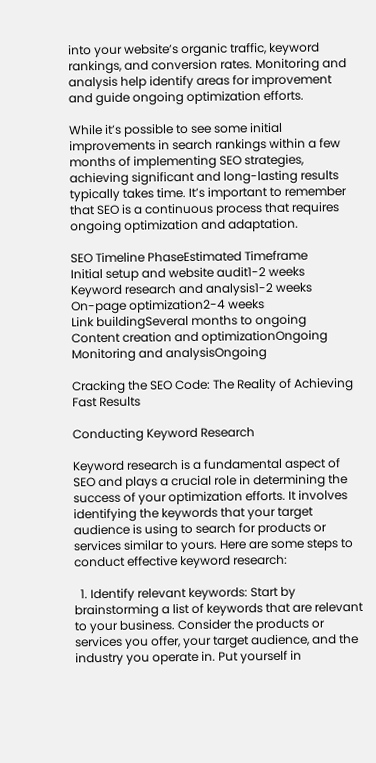into your website’s organic traffic, keyword rankings, and conversion rates. Monitoring and analysis help identify areas for improvement and guide ongoing optimization efforts.

While it’s possible to see some initial improvements in search rankings within a few months of implementing SEO strategies, achieving significant and long-lasting results typically takes time. It’s important to remember that SEO is a continuous process that requires ongoing optimization and adaptation.

SEO Timeline PhaseEstimated Timeframe
Initial setup and website audit1-2 weeks
Keyword research and analysis1-2 weeks
On-page optimization2-4 weeks
Link buildingSeveral months to ongoing
Content creation and optimizationOngoing
Monitoring and analysisOngoing

Cracking the SEO Code: The Reality of Achieving Fast Results

Conducting Keyword Research

Keyword research is a fundamental aspect of SEO and plays a crucial role in determining the success of your optimization efforts. It involves identifying the keywords that your target audience is using to search for products or services similar to yours. Here are some steps to conduct effective keyword research:

  1. Identify relevant keywords: Start by brainstorming a list of keywords that are relevant to your business. Consider the products or services you offer, your target audience, and the industry you operate in. Put yourself in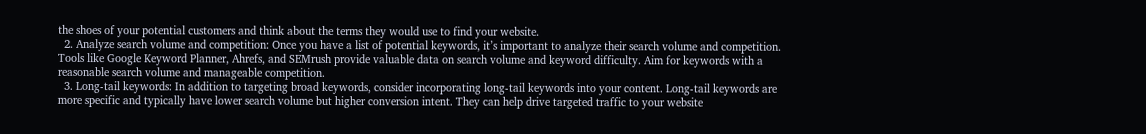the shoes of your potential customers and think about the terms they would use to find your website.
  2. Analyze search volume and competition: Once you have a list of potential keywords, it’s important to analyze their search volume and competition. Tools like Google Keyword Planner, Ahrefs, and SEMrush provide valuable data on search volume and keyword difficulty. Aim for keywords with a reasonable search volume and manageable competition.
  3. Long-tail keywords: In addition to targeting broad keywords, consider incorporating long-tail keywords into your content. Long-tail keywords are more specific and typically have lower search volume but higher conversion intent. They can help drive targeted traffic to your website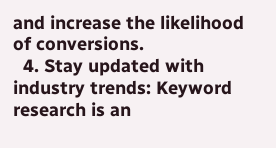and increase the likelihood of conversions.
  4. Stay updated with industry trends: Keyword research is an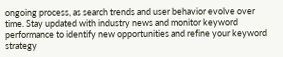ongoing process, as search trends and user behavior evolve over time. Stay updated with industry news and monitor keyword performance to identify new opportunities and refine your keyword strategy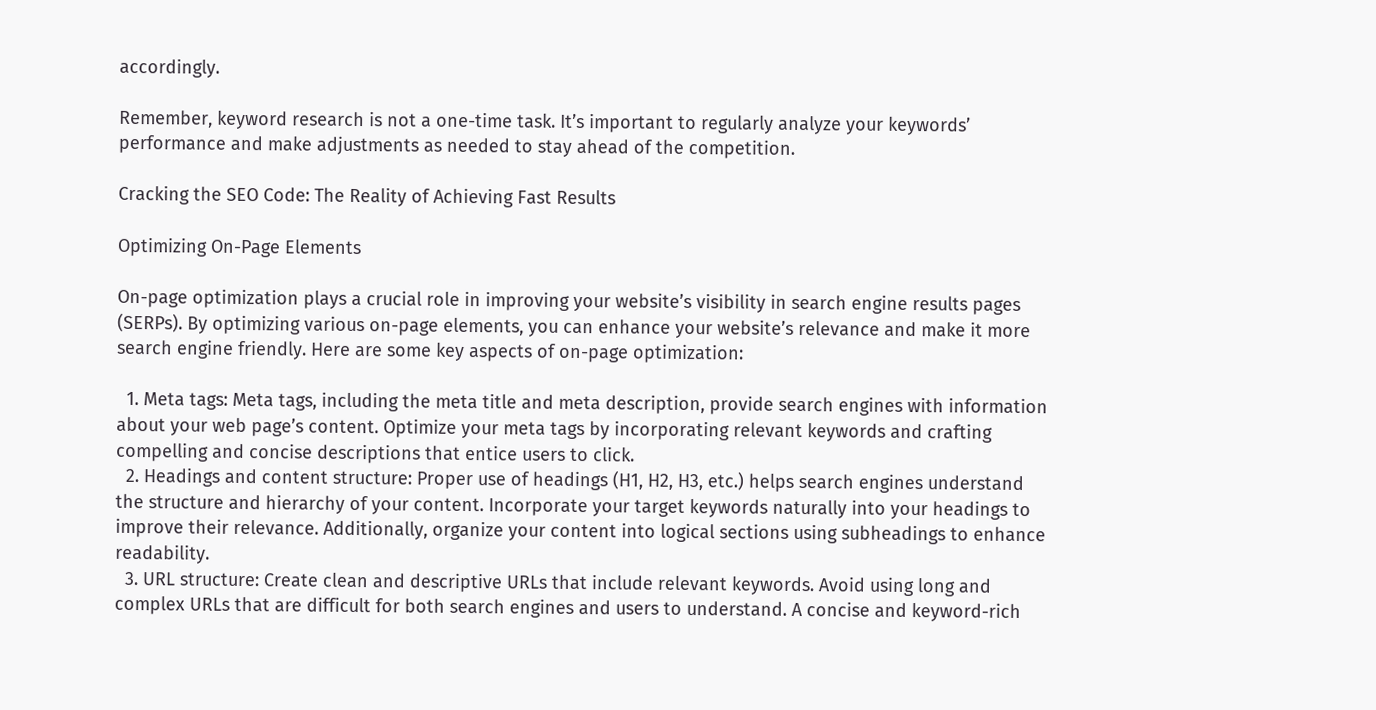accordingly.

Remember, keyword research is not a one-time task. It’s important to regularly analyze your keywords’ performance and make adjustments as needed to stay ahead of the competition.

Cracking the SEO Code: The Reality of Achieving Fast Results

Optimizing On-Page Elements

On-page optimization plays a crucial role in improving your website’s visibility in search engine results pages (SERPs). By optimizing various on-page elements, you can enhance your website’s relevance and make it more search engine friendly. Here are some key aspects of on-page optimization:

  1. Meta tags: Meta tags, including the meta title and meta description, provide search engines with information about your web page’s content. Optimize your meta tags by incorporating relevant keywords and crafting compelling and concise descriptions that entice users to click.
  2. Headings and content structure: Proper use of headings (H1, H2, H3, etc.) helps search engines understand the structure and hierarchy of your content. Incorporate your target keywords naturally into your headings to improve their relevance. Additionally, organize your content into logical sections using subheadings to enhance readability.
  3. URL structure: Create clean and descriptive URLs that include relevant keywords. Avoid using long and complex URLs that are difficult for both search engines and users to understand. A concise and keyword-rich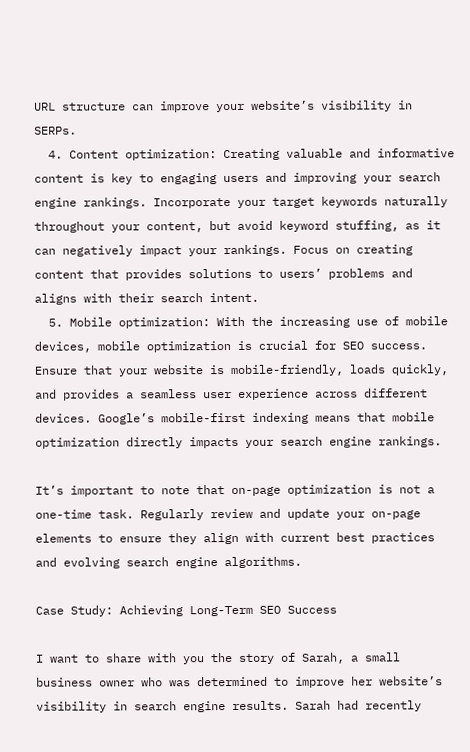URL structure can improve your website’s visibility in SERPs.
  4. Content optimization: Creating valuable and informative content is key to engaging users and improving your search engine rankings. Incorporate your target keywords naturally throughout your content, but avoid keyword stuffing, as it can negatively impact your rankings. Focus on creating content that provides solutions to users’ problems and aligns with their search intent.
  5. Mobile optimization: With the increasing use of mobile devices, mobile optimization is crucial for SEO success. Ensure that your website is mobile-friendly, loads quickly, and provides a seamless user experience across different devices. Google’s mobile-first indexing means that mobile optimization directly impacts your search engine rankings.

It’s important to note that on-page optimization is not a one-time task. Regularly review and update your on-page elements to ensure they align with current best practices and evolving search engine algorithms.

Case Study: Achieving Long-Term SEO Success

I want to share with you the story of Sarah, a small business owner who was determined to improve her website’s visibility in search engine results. Sarah had recently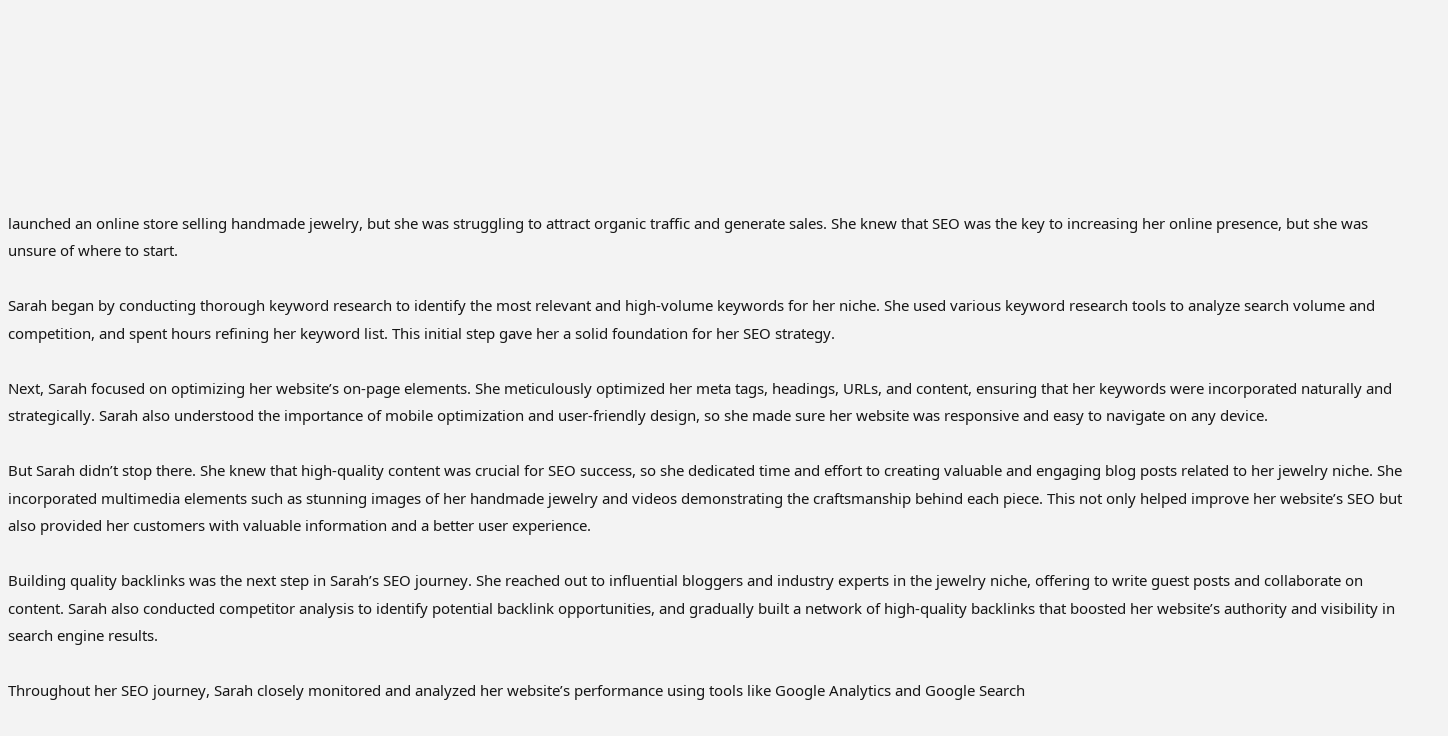launched an online store selling handmade jewelry, but she was struggling to attract organic traffic and generate sales. She knew that SEO was the key to increasing her online presence, but she was unsure of where to start.

Sarah began by conducting thorough keyword research to identify the most relevant and high-volume keywords for her niche. She used various keyword research tools to analyze search volume and competition, and spent hours refining her keyword list. This initial step gave her a solid foundation for her SEO strategy.

Next, Sarah focused on optimizing her website’s on-page elements. She meticulously optimized her meta tags, headings, URLs, and content, ensuring that her keywords were incorporated naturally and strategically. Sarah also understood the importance of mobile optimization and user-friendly design, so she made sure her website was responsive and easy to navigate on any device.

But Sarah didn’t stop there. She knew that high-quality content was crucial for SEO success, so she dedicated time and effort to creating valuable and engaging blog posts related to her jewelry niche. She incorporated multimedia elements such as stunning images of her handmade jewelry and videos demonstrating the craftsmanship behind each piece. This not only helped improve her website’s SEO but also provided her customers with valuable information and a better user experience.

Building quality backlinks was the next step in Sarah’s SEO journey. She reached out to influential bloggers and industry experts in the jewelry niche, offering to write guest posts and collaborate on content. Sarah also conducted competitor analysis to identify potential backlink opportunities, and gradually built a network of high-quality backlinks that boosted her website’s authority and visibility in search engine results.

Throughout her SEO journey, Sarah closely monitored and analyzed her website’s performance using tools like Google Analytics and Google Search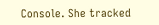Console. She tracked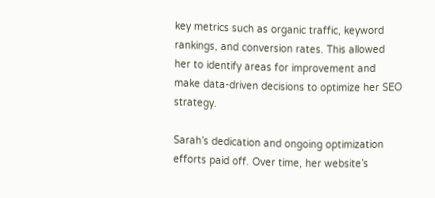key metrics such as organic traffic, keyword rankings, and conversion rates. This allowed her to identify areas for improvement and make data-driven decisions to optimize her SEO strategy.

Sarah’s dedication and ongoing optimization efforts paid off. Over time, her website’s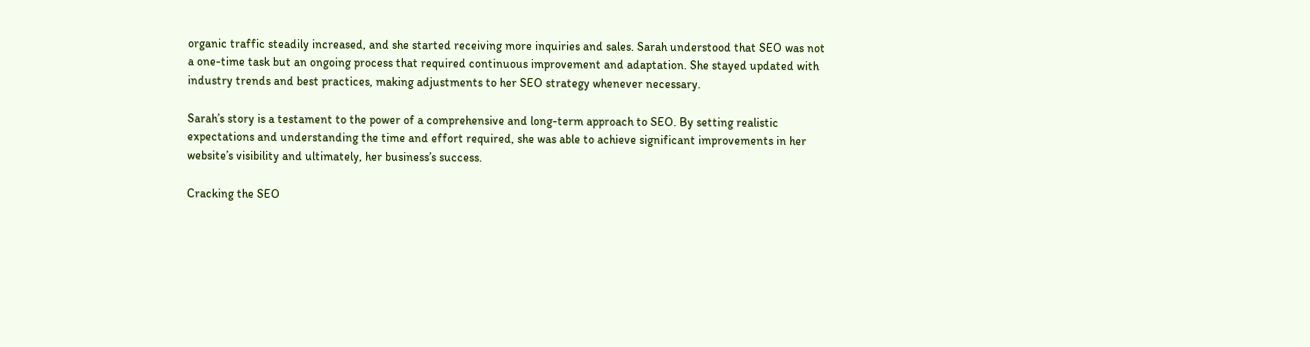organic traffic steadily increased, and she started receiving more inquiries and sales. Sarah understood that SEO was not a one-time task but an ongoing process that required continuous improvement and adaptation. She stayed updated with industry trends and best practices, making adjustments to her SEO strategy whenever necessary.

Sarah’s story is a testament to the power of a comprehensive and long-term approach to SEO. By setting realistic expectations and understanding the time and effort required, she was able to achieve significant improvements in her website’s visibility and ultimately, her business’s success.

Cracking the SEO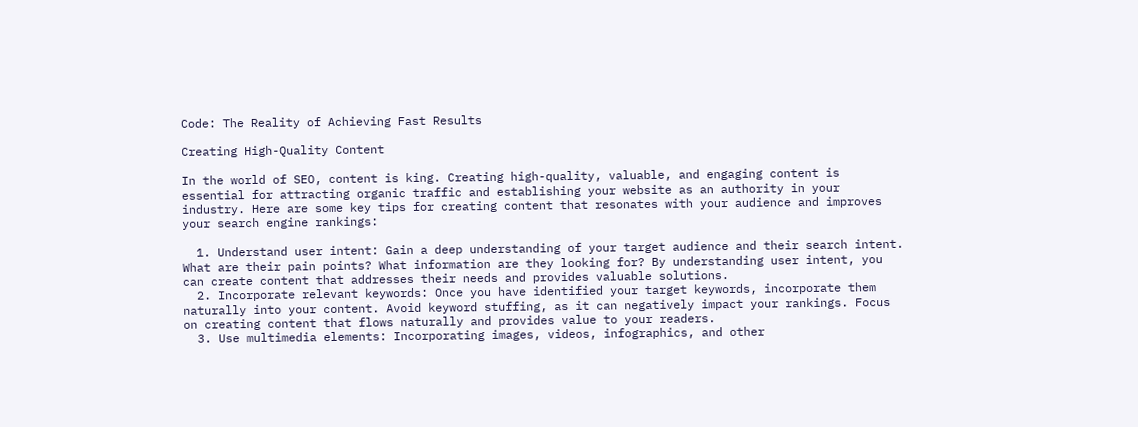Code: The Reality of Achieving Fast Results

Creating High-Quality Content

In the world of SEO, content is king. Creating high-quality, valuable, and engaging content is essential for attracting organic traffic and establishing your website as an authority in your industry. Here are some key tips for creating content that resonates with your audience and improves your search engine rankings:

  1. Understand user intent: Gain a deep understanding of your target audience and their search intent. What are their pain points? What information are they looking for? By understanding user intent, you can create content that addresses their needs and provides valuable solutions.
  2. Incorporate relevant keywords: Once you have identified your target keywords, incorporate them naturally into your content. Avoid keyword stuffing, as it can negatively impact your rankings. Focus on creating content that flows naturally and provides value to your readers.
  3. Use multimedia elements: Incorporating images, videos, infographics, and other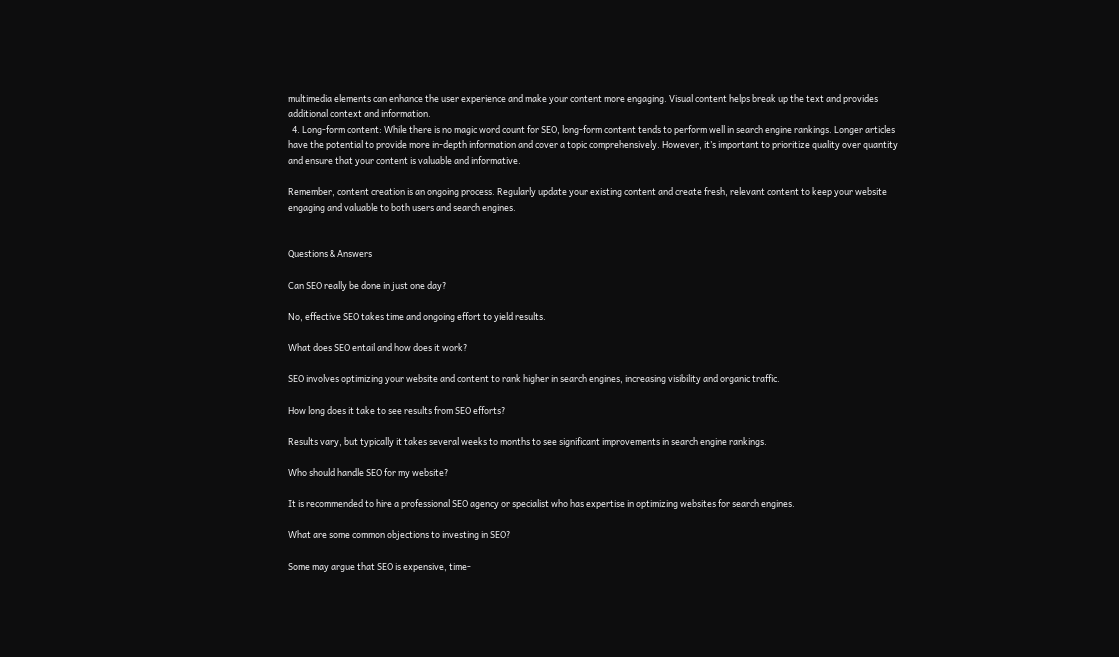multimedia elements can enhance the user experience and make your content more engaging. Visual content helps break up the text and provides additional context and information.
  4. Long-form content: While there is no magic word count for SEO, long-form content tends to perform well in search engine rankings. Longer articles have the potential to provide more in-depth information and cover a topic comprehensively. However, it’s important to prioritize quality over quantity and ensure that your content is valuable and informative.

Remember, content creation is an ongoing process. Regularly update your existing content and create fresh, relevant content to keep your website engaging and valuable to both users and search engines.


Questions & Answers

Can SEO really be done in just one day?

No, effective SEO takes time and ongoing effort to yield results.

What does SEO entail and how does it work?

SEO involves optimizing your website and content to rank higher in search engines, increasing visibility and organic traffic.

How long does it take to see results from SEO efforts?

Results vary, but typically it takes several weeks to months to see significant improvements in search engine rankings.

Who should handle SEO for my website?

It is recommended to hire a professional SEO agency or specialist who has expertise in optimizing websites for search engines.

What are some common objections to investing in SEO?

Some may argue that SEO is expensive, time-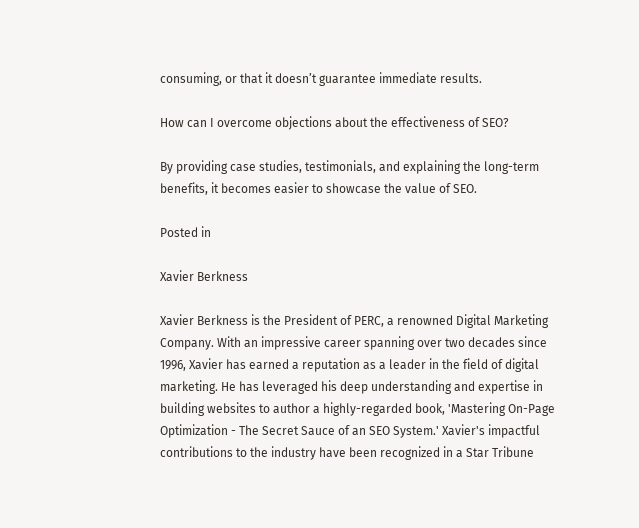consuming, or that it doesn’t guarantee immediate results.

How can I overcome objections about the effectiveness of SEO?

By providing case studies, testimonials, and explaining the long-term benefits, it becomes easier to showcase the value of SEO.

Posted in

Xavier Berkness

Xavier Berkness is the President of PERC, a renowned Digital Marketing Company. With an impressive career spanning over two decades since 1996, Xavier has earned a reputation as a leader in the field of digital marketing. He has leveraged his deep understanding and expertise in building websites to author a highly-regarded book, 'Mastering On-Page Optimization - The Secret Sauce of an SEO System.' Xavier's impactful contributions to the industry have been recognized in a Star Tribune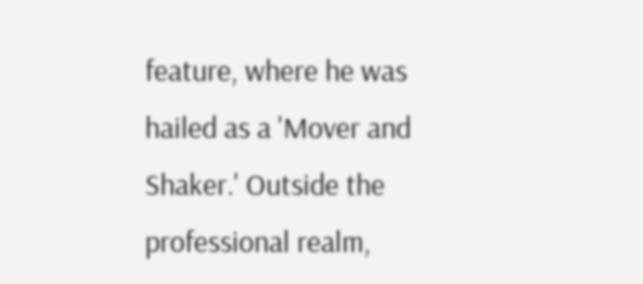feature, where he was hailed as a 'Mover and Shaker.' Outside the professional realm,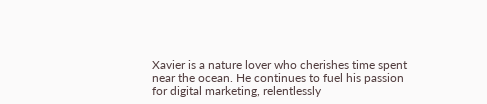Xavier is a nature lover who cherishes time spent near the ocean. He continues to fuel his passion for digital marketing, relentlessly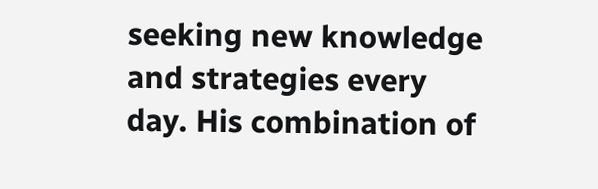seeking new knowledge and strategies every day. His combination of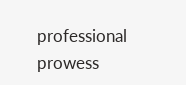professional prowess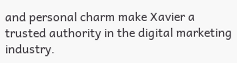and personal charm make Xavier a trusted authority in the digital marketing industry.